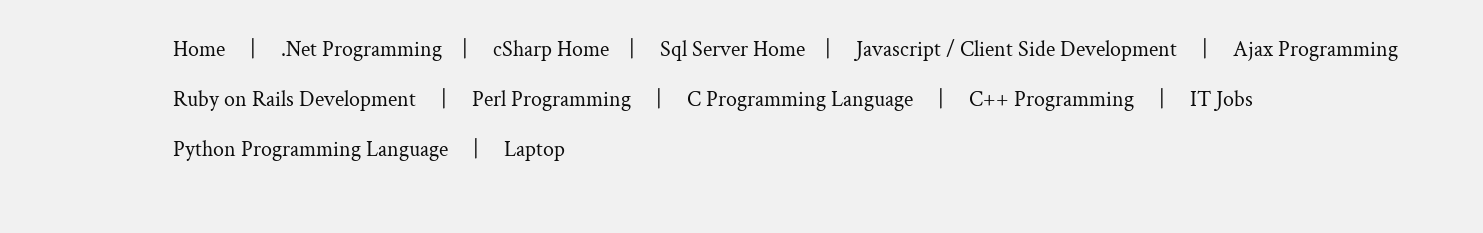Home     |     .Net Programming    |     cSharp Home    |     Sql Server Home    |     Javascript / Client Side Development     |     Ajax Programming

Ruby on Rails Development     |     Perl Programming     |     C Programming Language     |     C++ Programming     |     IT Jobs

Python Programming Language     |     Laptop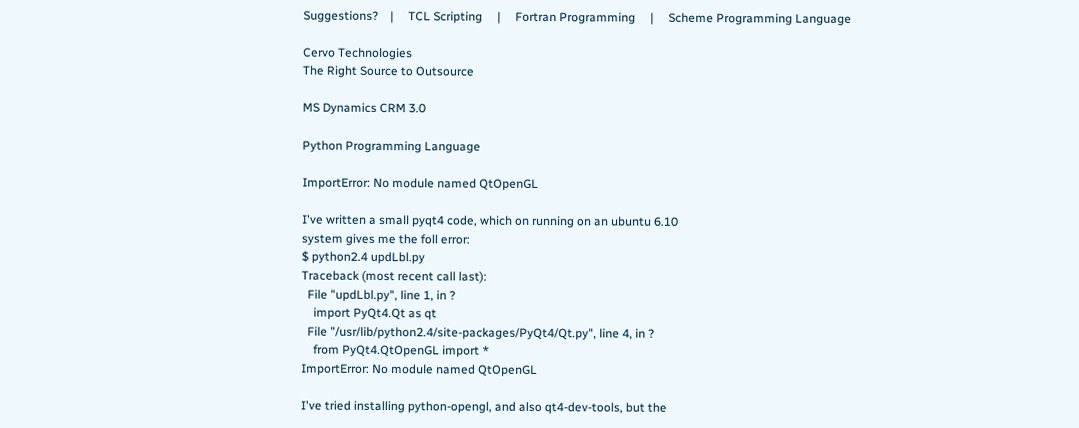Suggestions?    |     TCL Scripting     |     Fortran Programming     |     Scheme Programming Language

Cervo Technologies
The Right Source to Outsource

MS Dynamics CRM 3.0

Python Programming Language

ImportError: No module named QtOpenGL

I've written a small pyqt4 code, which on running on an ubuntu 6.10
system gives me the foll error:
$ python2.4 updLbl.py
Traceback (most recent call last):
  File "updLbl.py", line 1, in ?
    import PyQt4.Qt as qt
  File "/usr/lib/python2.4/site-packages/PyQt4/Qt.py", line 4, in ?
    from PyQt4.QtOpenGL import *
ImportError: No module named QtOpenGL

I've tried installing python-opengl, and also qt4-dev-tools, but the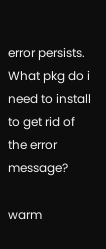error persists.
What pkg do i need to install to get rid of the error message?

warm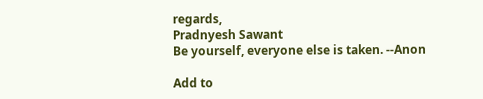regards,
Pradnyesh Sawant
Be yourself, everyone else is taken. --Anon

Add to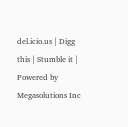del.icio.us | Digg this | Stumble it | Powered by Megasolutions Inc